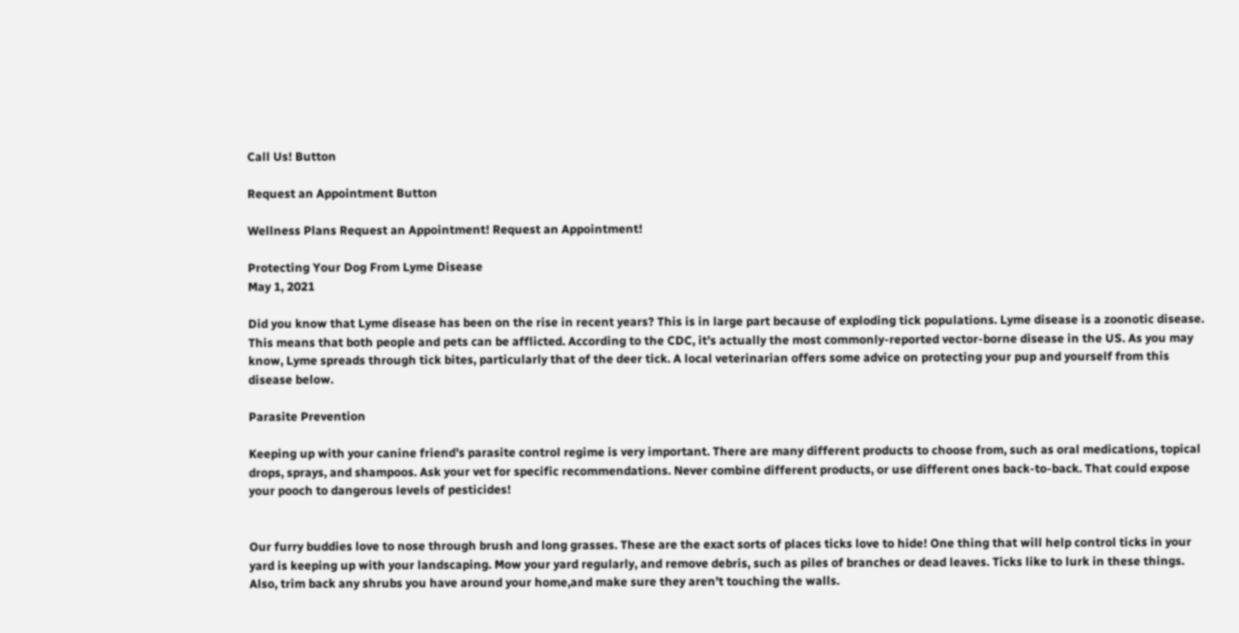Call Us! Button

Request an Appointment Button

Wellness Plans Request an Appointment! Request an Appointment!

Protecting Your Dog From Lyme Disease
May 1, 2021

Did you know that Lyme disease has been on the rise in recent years? This is in large part because of exploding tick populations. Lyme disease is a zoonotic disease. This means that both people and pets can be afflicted. According to the CDC, it’s actually the most commonly-reported vector-borne disease in the US. As you may know, Lyme spreads through tick bites, particularly that of the deer tick. A local veterinarian offers some advice on protecting your pup and yourself from this disease below.

Parasite Prevention

Keeping up with your canine friend’s parasite control regime is very important. There are many different products to choose from, such as oral medications, topical drops, sprays, and shampoos. Ask your vet for specific recommendations. Never combine different products, or use different ones back-to-back. That could expose your pooch to dangerous levels of pesticides!


Our furry buddies love to nose through brush and long grasses. These are the exact sorts of places ticks love to hide! One thing that will help control ticks in your yard is keeping up with your landscaping. Mow your yard regularly, and remove debris, such as piles of branches or dead leaves. Ticks like to lurk in these things. Also, trim back any shrubs you have around your home,and make sure they aren’t touching the walls.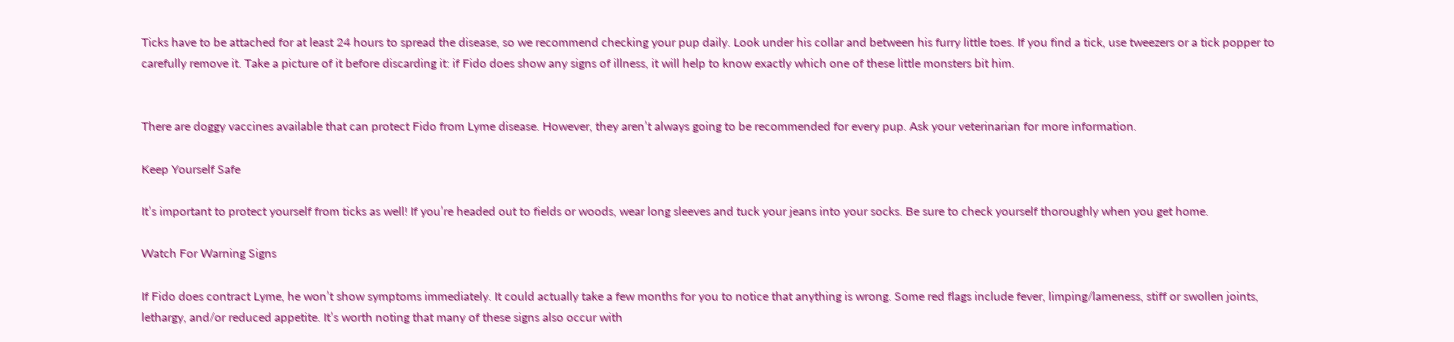Ticks have to be attached for at least 24 hours to spread the disease, so we recommend checking your pup daily. Look under his collar and between his furry little toes. If you find a tick, use tweezers or a tick popper to carefully remove it. Take a picture of it before discarding it: if Fido does show any signs of illness, it will help to know exactly which one of these little monsters bit him.


There are doggy vaccines available that can protect Fido from Lyme disease. However, they aren’t always going to be recommended for every pup. Ask your veterinarian for more information.

Keep Yourself Safe

It’s important to protect yourself from ticks as well! If you’re headed out to fields or woods, wear long sleeves and tuck your jeans into your socks. Be sure to check yourself thoroughly when you get home.

Watch For Warning Signs

If Fido does contract Lyme, he won’t show symptoms immediately. It could actually take a few months for you to notice that anything is wrong. Some red flags include fever, limping/lameness, stiff or swollen joints, lethargy, and/or reduced appetite. It’s worth noting that many of these signs also occur with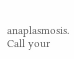anaplasmosis. Call your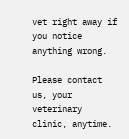vet right away if you notice anything wrong.

Please contact us, your veterinary clinic, anytime.